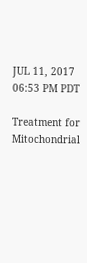JUL 11, 2017 06:53 PM PDT

Treatment for Mitochondrial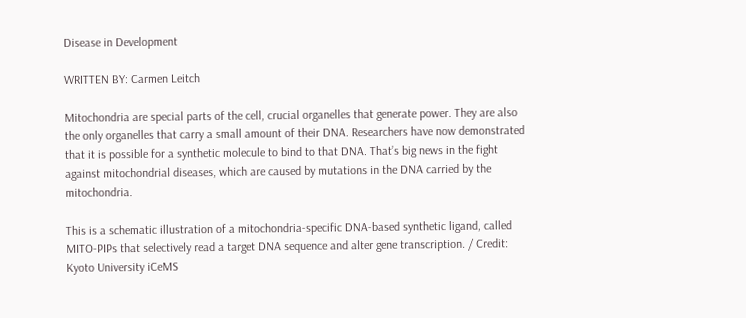Disease in Development

WRITTEN BY: Carmen Leitch

Mitochondria are special parts of the cell, crucial organelles that generate power. They are also the only organelles that carry a small amount of their DNA. Researchers have now demonstrated that it is possible for a synthetic molecule to bind to that DNA. That’s big news in the fight against mitochondrial diseases, which are caused by mutations in the DNA carried by the mitochondria.

This is a schematic illustration of a mitochondria-specific DNA-based synthetic ligand, called MITO-PIPs that selectively read a target DNA sequence and alter gene transcription. / Credit: Kyoto University iCeMS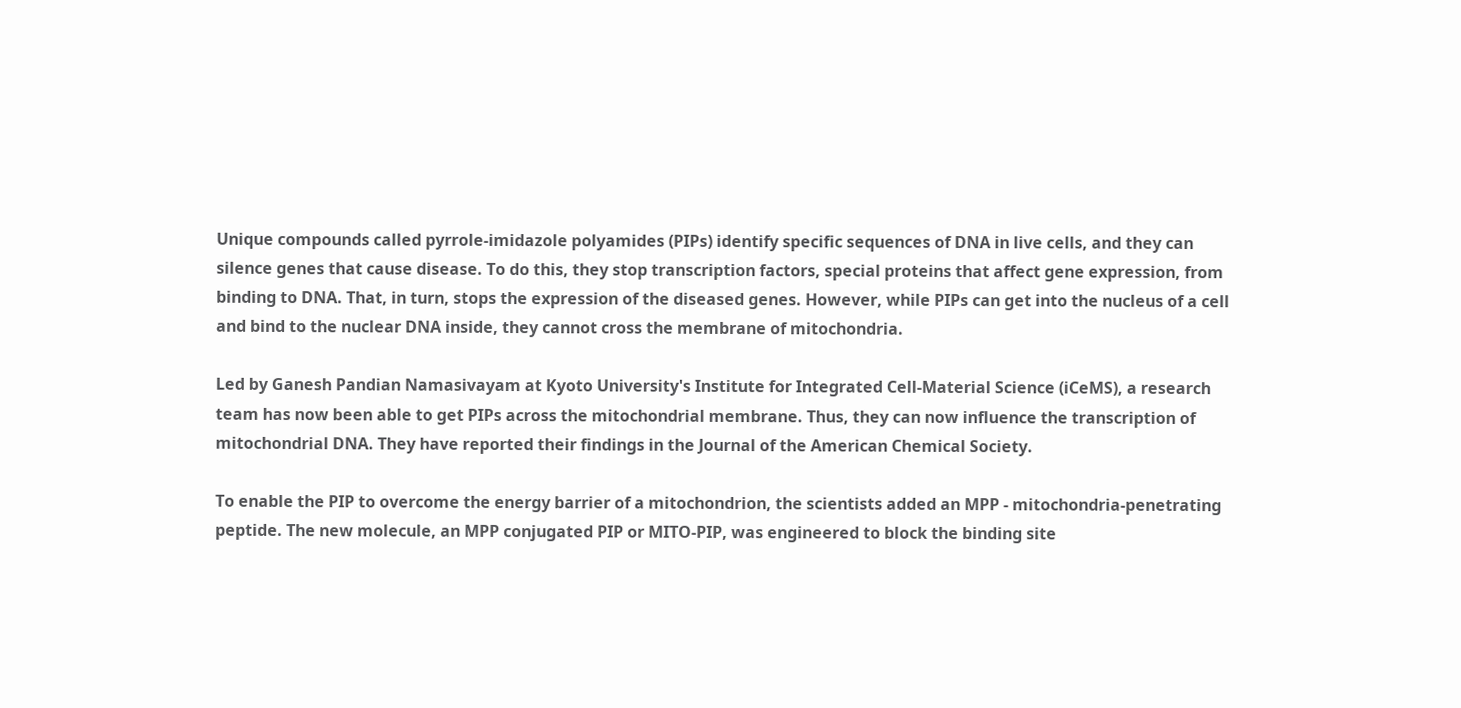Unique compounds called pyrrole-imidazole polyamides (PIPs) identify specific sequences of DNA in live cells, and they can silence genes that cause disease. To do this, they stop transcription factors, special proteins that affect gene expression, from binding to DNA. That, in turn, stops the expression of the diseased genes. However, while PIPs can get into the nucleus of a cell and bind to the nuclear DNA inside, they cannot cross the membrane of mitochondria.

Led by Ganesh Pandian Namasivayam at Kyoto University's Institute for Integrated Cell-Material Science (iCeMS), a research team has now been able to get PIPs across the mitochondrial membrane. Thus, they can now influence the transcription of mitochondrial DNA. They have reported their findings in the Journal of the American Chemical Society.

To enable the PIP to overcome the energy barrier of a mitochondrion, the scientists added an MPP - mitochondria-penetrating peptide. The new molecule, an MPP conjugated PIP or MITO-PIP, was engineered to block the binding site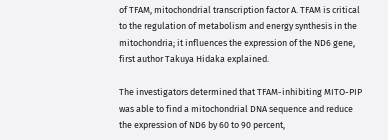of TFAM, mitochondrial transcription factor A. TFAM is critical to the regulation of metabolism and energy synthesis in the mitochondria; it influences the expression of the ND6 gene, first author Takuya Hidaka explained.

The investigators determined that TFAM-inhibiting MITO-PIP was able to find a mitochondrial DNA sequence and reduce the expression of ND6 by 60 to 90 percent,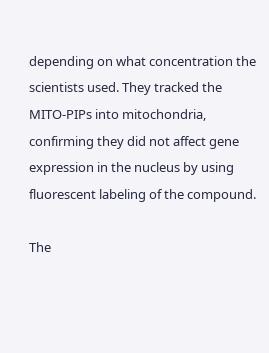depending on what concentration the scientists used. They tracked the MITO-PIPs into mitochondria, confirming they did not affect gene expression in the nucleus by using fluorescent labeling of the compound.

The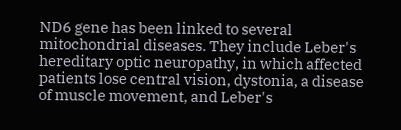ND6 gene has been linked to several mitochondrial diseases. They include Leber's hereditary optic neuropathy, in which affected patients lose central vision, dystonia, a disease of muscle movement, and Leber's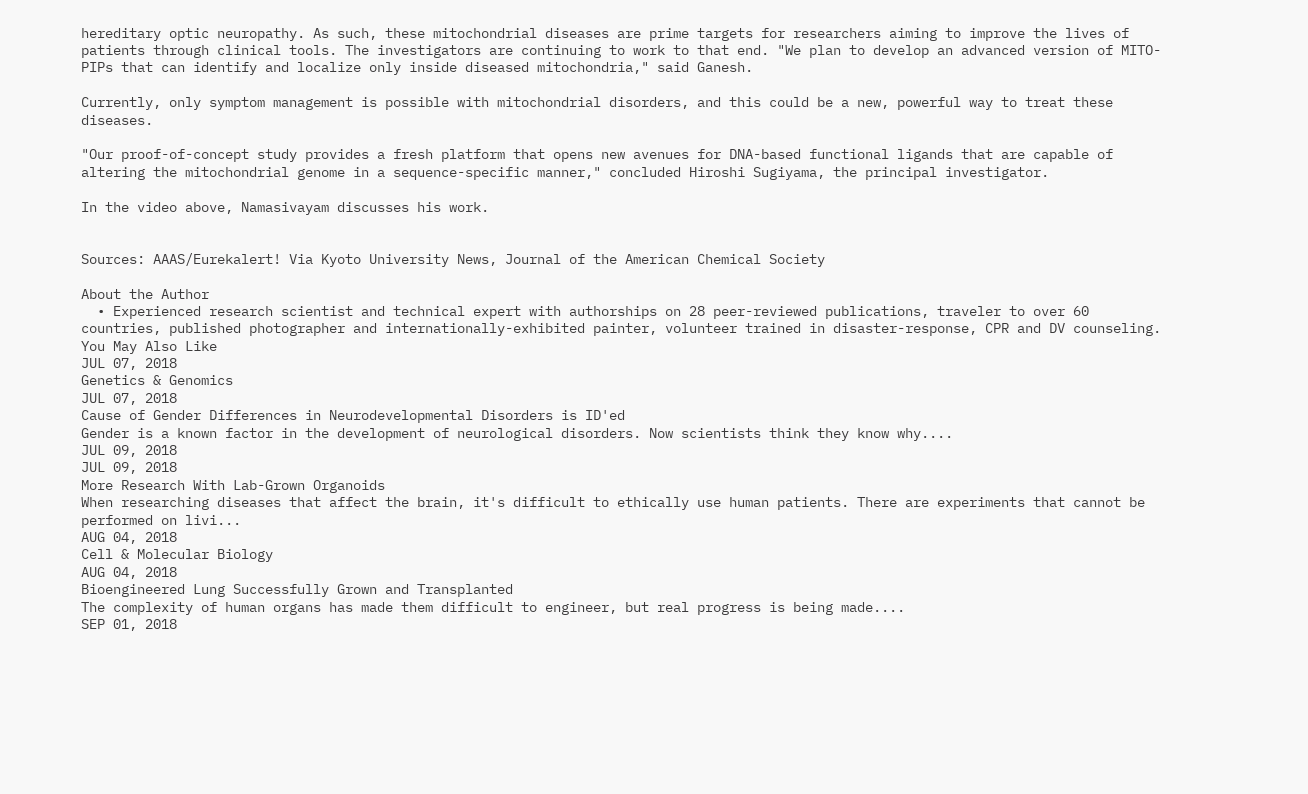hereditary optic neuropathy. As such, these mitochondrial diseases are prime targets for researchers aiming to improve the lives of patients through clinical tools. The investigators are continuing to work to that end. "We plan to develop an advanced version of MITO-PIPs that can identify and localize only inside diseased mitochondria," said Ganesh.

Currently, only symptom management is possible with mitochondrial disorders, and this could be a new, powerful way to treat these diseases.

"Our proof-of-concept study provides a fresh platform that opens new avenues for DNA-based functional ligands that are capable of altering the mitochondrial genome in a sequence-specific manner," concluded Hiroshi Sugiyama, the principal investigator.

In the video above, Namasivayam discusses his work.


Sources: AAAS/Eurekalert! Via Kyoto University News, Journal of the American Chemical Society

About the Author
  • Experienced research scientist and technical expert with authorships on 28 peer-reviewed publications, traveler to over 60 countries, published photographer and internationally-exhibited painter, volunteer trained in disaster-response, CPR and DV counseling.
You May Also Like
JUL 07, 2018
Genetics & Genomics
JUL 07, 2018
Cause of Gender Differences in Neurodevelopmental Disorders is ID'ed
Gender is a known factor in the development of neurological disorders. Now scientists think they know why....
JUL 09, 2018
JUL 09, 2018
More Research With Lab-Grown Organoids
When researching diseases that affect the brain, it's difficult to ethically use human patients. There are experiments that cannot be performed on livi...
AUG 04, 2018
Cell & Molecular Biology
AUG 04, 2018
Bioengineered Lung Successfully Grown and Transplanted
The complexity of human organs has made them difficult to engineer, but real progress is being made....
SEP 01, 2018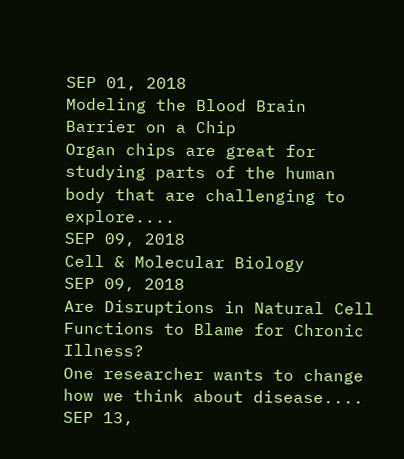SEP 01, 2018
Modeling the Blood Brain Barrier on a Chip
Organ chips are great for studying parts of the human body that are challenging to explore....
SEP 09, 2018
Cell & Molecular Biology
SEP 09, 2018
Are Disruptions in Natural Cell Functions to Blame for Chronic Illness?
One researcher wants to change how we think about disease....
SEP 13,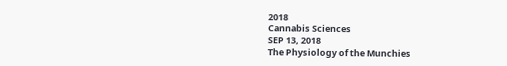2018
Cannabis Sciences
SEP 13, 2018
The Physiology of the Munchies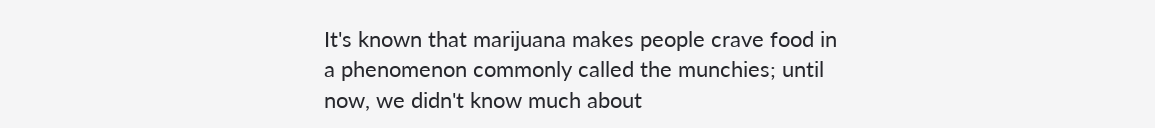It's known that marijuana makes people crave food in a phenomenon commonly called the munchies; until now, we didn't know much about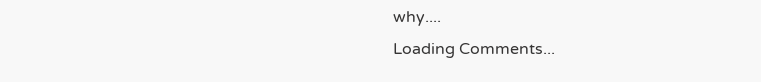why....
Loading Comments...